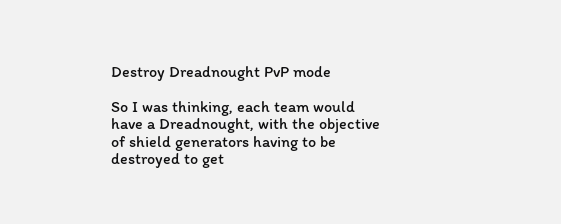Destroy Dreadnought PvP mode

So I was thinking, each team would have a Dreadnought, with the objective of shield generators having to be destroyed to get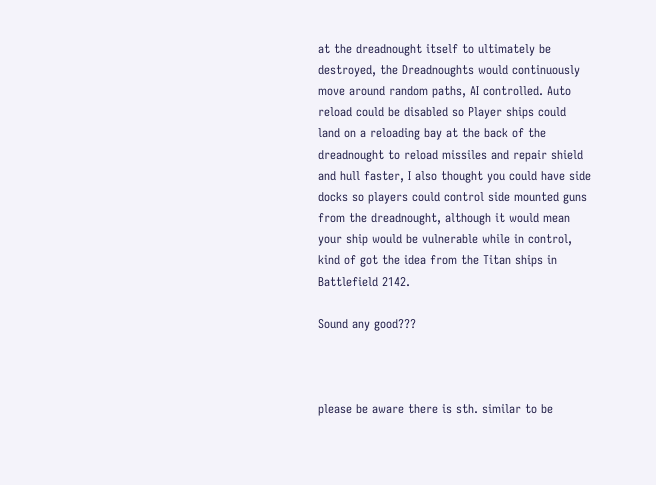at the dreadnought itself to ultimately be destroyed, the Dreadnoughts would continuously move around random paths, AI controlled. Auto reload could be disabled so Player ships could land on a reloading bay at the back of the dreadnought to reload missiles and repair shield and hull faster, I also thought you could have side docks so players could control side mounted guns from the dreadnought, although it would mean your ship would be vulnerable while in control, kind of got the idea from the Titan ships in Battlefield 2142.

Sound any good???



please be aware there is sth. similar to be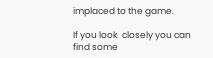implaced to the game.

If you look  closely you can find some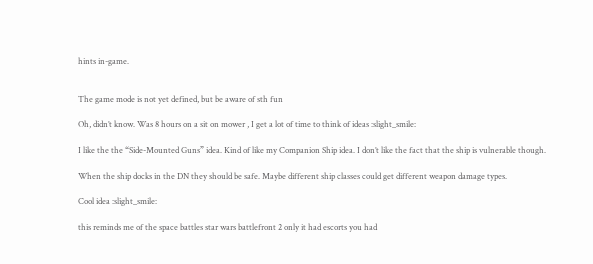hints in-game.


The game mode is not yet defined, but be aware of sth fun

Oh, didn’t know. Was 8 hours on a sit on mower , I get a lot of time to think of ideas :slight_smile:

I like the the “Side-Mounted Guns” idea. Kind of like my Companion Ship idea. I don’t like the fact that the ship is vulnerable though.

When the ship docks in the DN they should be safe. Maybe different ship classes could get different weapon damage types.

Cool idea :slight_smile:

this reminds me of the space battles star wars battlefront 2 only it had escorts you had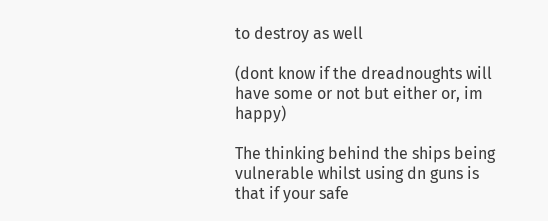to destroy as well

(dont know if the dreadnoughts will have some or not but either or, im happy)

The thinking behind the ships being vulnerable whilst using dn guns is that if your safe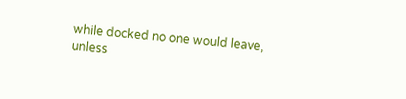while docked no one would leave, unless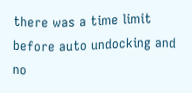there was a time limit before auto undocking and no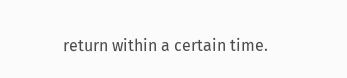return within a certain time.